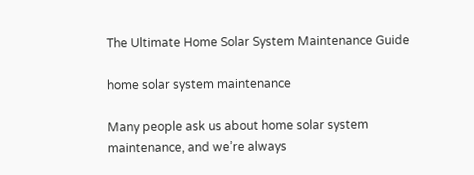The Ultimate Home Solar System Maintenance Guide

home solar system maintenance

Many people ask us about home solar system maintenance, and we’re always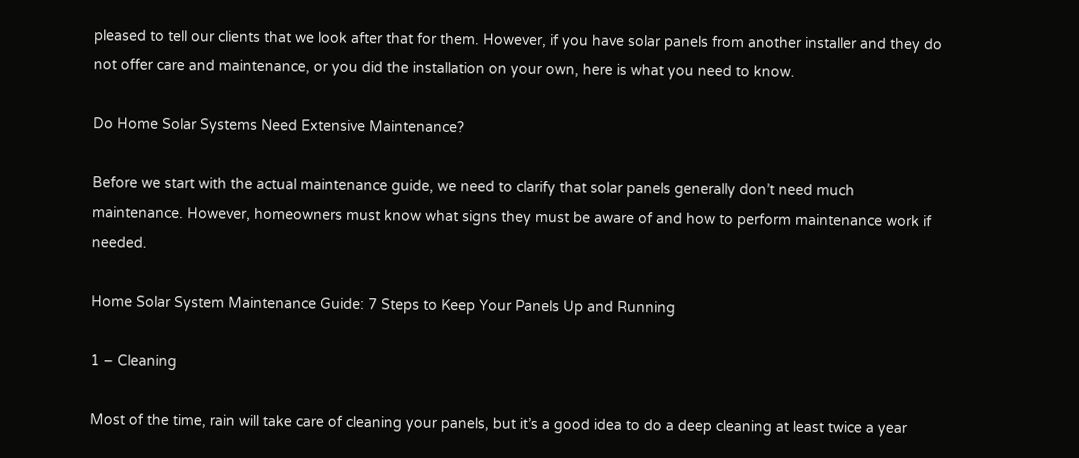pleased to tell our clients that we look after that for them. However, if you have solar panels from another installer and they do not offer care and maintenance, or you did the installation on your own, here is what you need to know.

Do Home Solar Systems Need Extensive Maintenance?

Before we start with the actual maintenance guide, we need to clarify that solar panels generally don’t need much maintenance. However, homeowners must know what signs they must be aware of and how to perform maintenance work if needed.

Home Solar System Maintenance Guide: 7 Steps to Keep Your Panels Up and Running

1 – Cleaning

Most of the time, rain will take care of cleaning your panels, but it’s a good idea to do a deep cleaning at least twice a year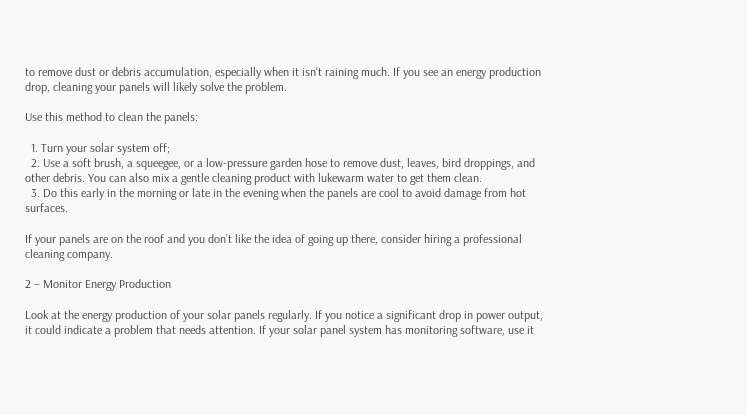to remove dust or debris accumulation, especially when it isn’t raining much. If you see an energy production drop, cleaning your panels will likely solve the problem.

Use this method to clean the panels:

  1. Turn your solar system off;
  2. Use a soft brush, a squeegee, or a low-pressure garden hose to remove dust, leaves, bird droppings, and other debris. You can also mix a gentle cleaning product with lukewarm water to get them clean.
  3. Do this early in the morning or late in the evening when the panels are cool to avoid damage from hot surfaces.

If your panels are on the roof and you don’t like the idea of going up there, consider hiring a professional cleaning company.

2 – Monitor Energy Production

Look at the energy production of your solar panels regularly. If you notice a significant drop in power output, it could indicate a problem that needs attention. If your solar panel system has monitoring software, use it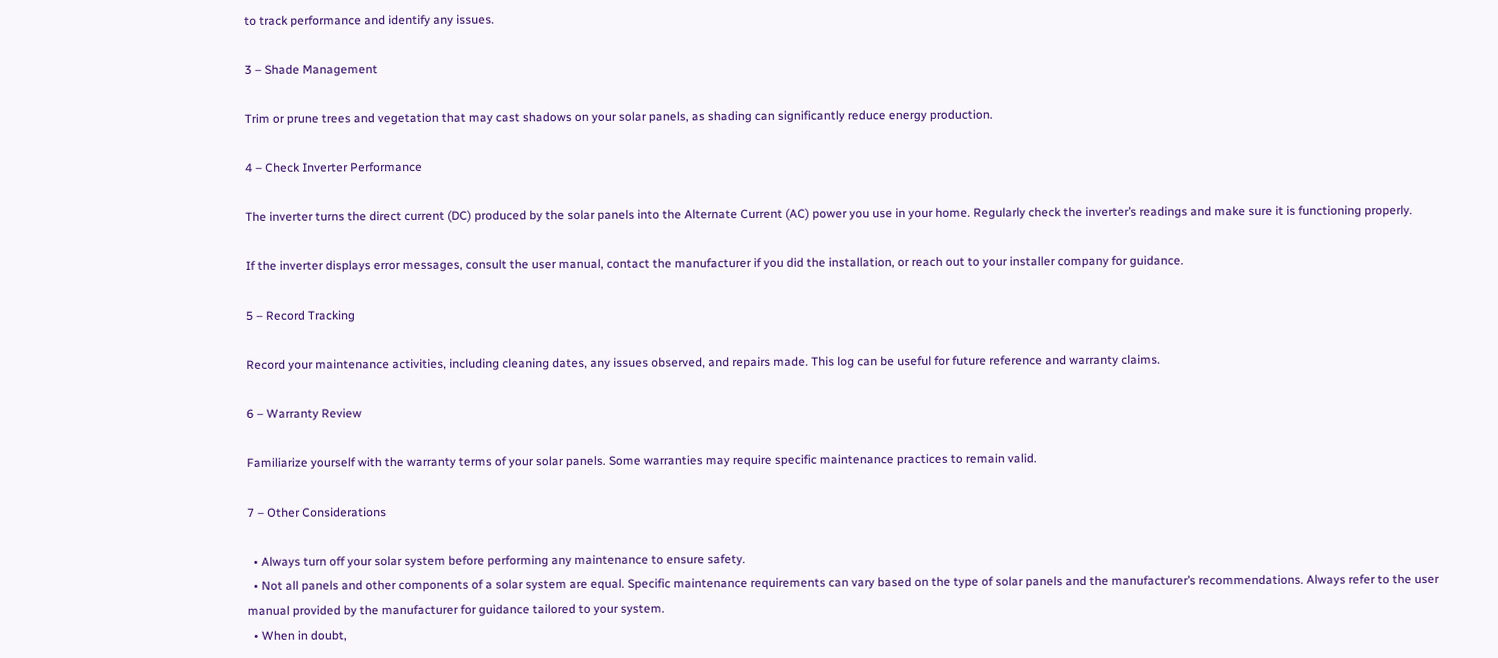to track performance and identify any issues.

3 – Shade Management

Trim or prune trees and vegetation that may cast shadows on your solar panels, as shading can significantly reduce energy production.

4 – Check Inverter Performance

The inverter turns the direct current (DC) produced by the solar panels into the Alternate Current (AC) power you use in your home. Regularly check the inverter’s readings and make sure it is functioning properly.

If the inverter displays error messages, consult the user manual, contact the manufacturer if you did the installation, or reach out to your installer company for guidance.

5 – Record Tracking

Record your maintenance activities, including cleaning dates, any issues observed, and repairs made. This log can be useful for future reference and warranty claims.

6 – Warranty Review

Familiarize yourself with the warranty terms of your solar panels. Some warranties may require specific maintenance practices to remain valid.

7 – Other Considerations

  • Always turn off your solar system before performing any maintenance to ensure safety.
  • Not all panels and other components of a solar system are equal. Specific maintenance requirements can vary based on the type of solar panels and the manufacturer’s recommendations. Always refer to the user manual provided by the manufacturer for guidance tailored to your system.
  • When in doubt,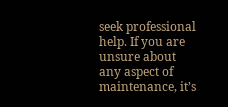seek professional help. If you are unsure about any aspect of maintenance, it’s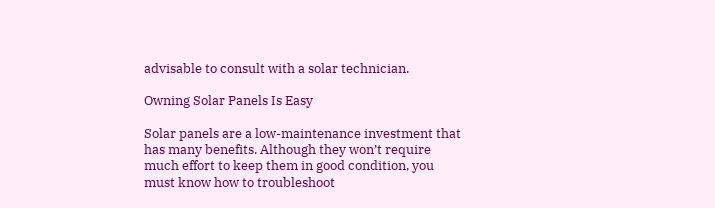advisable to consult with a solar technician.

Owning Solar Panels Is Easy

Solar panels are a low-maintenance investment that has many benefits. Although they won’t require much effort to keep them in good condition, you must know how to troubleshoot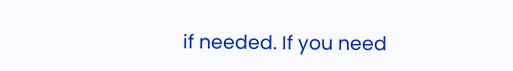if needed. If you need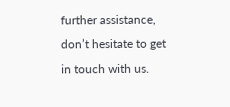further assistance, don’t hesitate to get in touch with us.